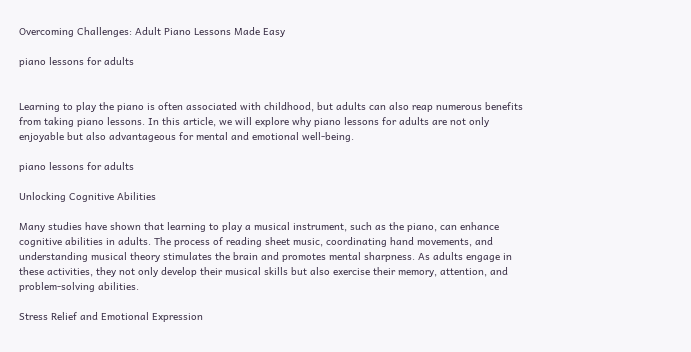Overcoming Challenges: Adult Piano Lessons Made Easy

piano lessons for adults


Learning to play the piano is often associated with childhood, but adults can also reap numerous benefits from taking piano lessons. In this article, we will explore why piano lessons for adults are not only enjoyable but also advantageous for mental and emotional well-being.

piano lessons for adults

Unlocking Cognitive Abilities

Many studies have shown that learning to play a musical instrument, such as the piano, can enhance cognitive abilities in adults. The process of reading sheet music, coordinating hand movements, and understanding musical theory stimulates the brain and promotes mental sharpness. As adults engage in these activities, they not only develop their musical skills but also exercise their memory, attention, and problem-solving abilities.

Stress Relief and Emotional Expression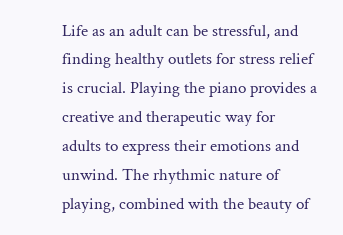Life as an adult can be stressful, and finding healthy outlets for stress relief is crucial. Playing the piano provides a creative and therapeutic way for adults to express their emotions and unwind. The rhythmic nature of playing, combined with the beauty of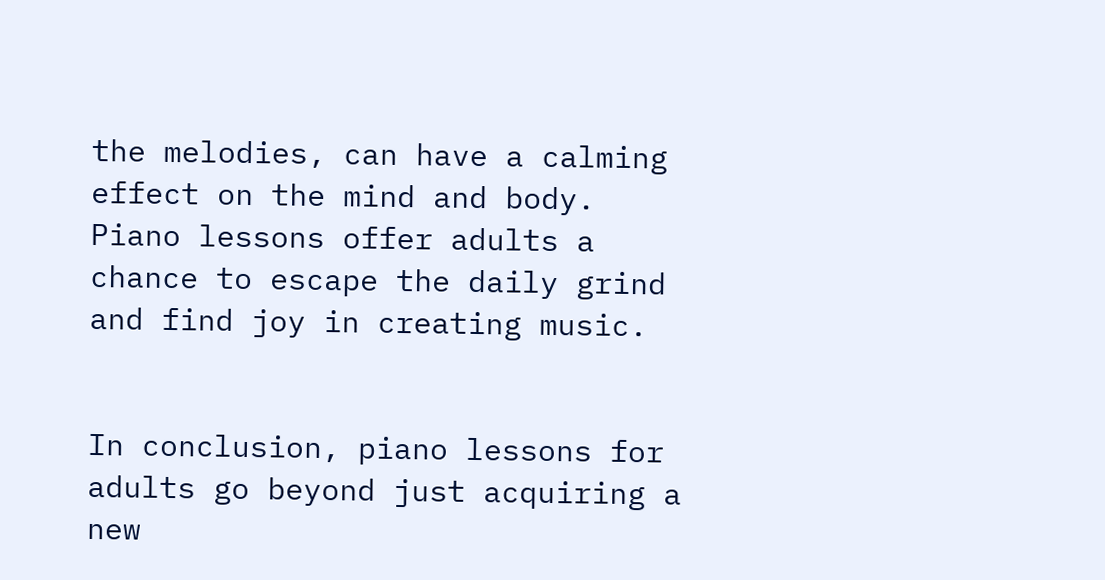the melodies, can have a calming effect on the mind and body. Piano lessons offer adults a chance to escape the daily grind and find joy in creating music.


In conclusion, piano lessons for adults go beyond just acquiring a new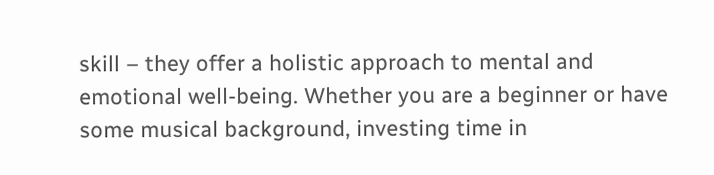skill – they offer a holistic approach to mental and emotional well-being. Whether you are a beginner or have some musical background, investing time in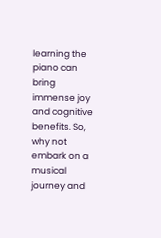learning the piano can bring immense joy and cognitive benefits. So, why not embark on a musical journey and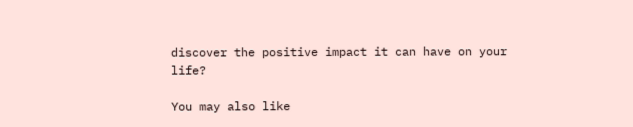discover the positive impact it can have on your life?

You may also like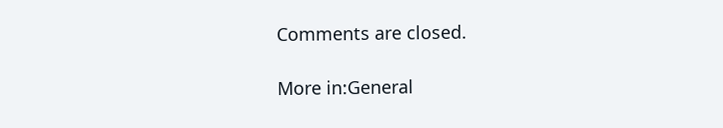Comments are closed.

More in:General